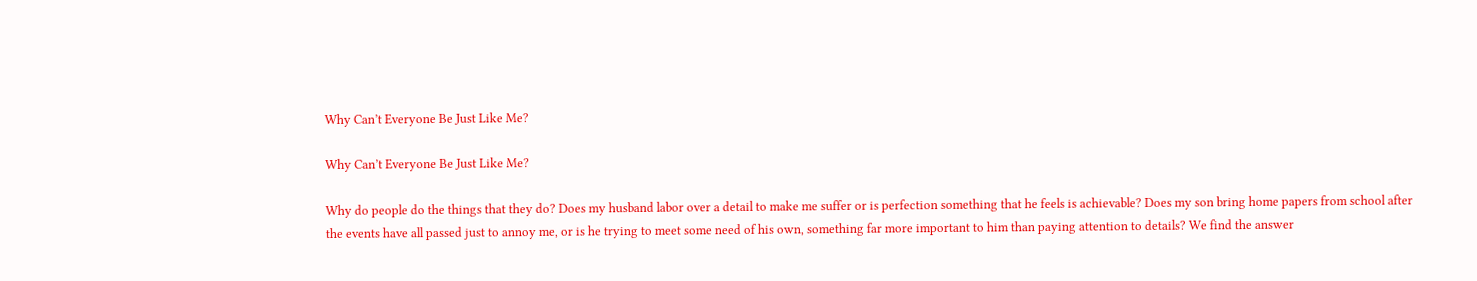Why Can’t Everyone Be Just Like Me?

Why Can’t Everyone Be Just Like Me?

Why do people do the things that they do? Does my husband labor over a detail to make me suffer or is perfection something that he feels is achievable? Does my son bring home papers from school after the events have all passed just to annoy me, or is he trying to meet some need of his own, something far more important to him than paying attention to details? We find the answer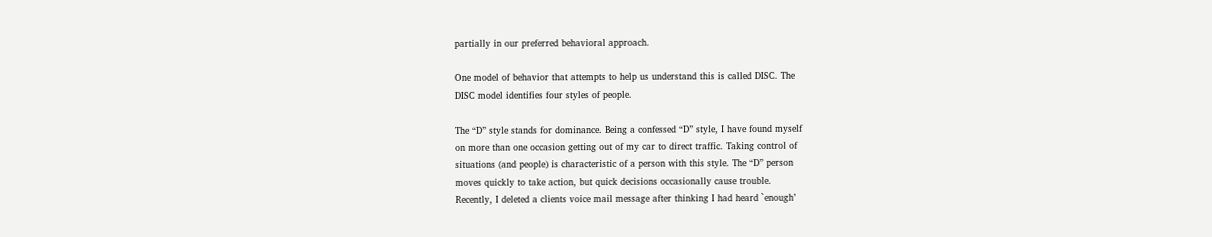partially in our preferred behavioral approach.

One model of behavior that attempts to help us understand this is called DISC. The
DISC model identifies four styles of people.

The “D” style stands for dominance. Being a confessed “D” style, I have found myself
on more than one occasion getting out of my car to direct traffic. Taking control of
situations (and people) is characteristic of a person with this style. The “D” person
moves quickly to take action, but quick decisions occasionally cause trouble.
Recently, I deleted a clients voice mail message after thinking I had heard `enough’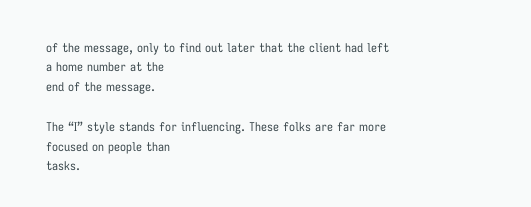of the message, only to find out later that the client had left a home number at the
end of the message.

The “I” style stands for influencing. These folks are far more focused on people than
tasks.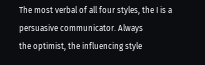The most verbal of all four styles, the I is a persuasive communicator. Always
the optimist, the influencing style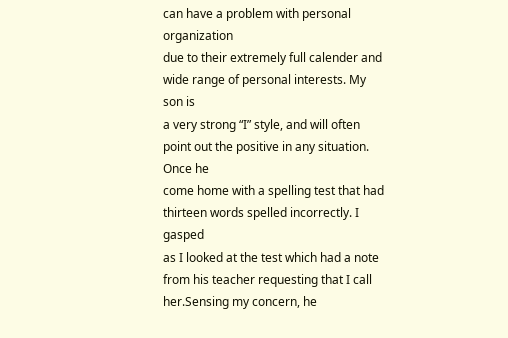can have a problem with personal organization
due to their extremely full calender and wide range of personal interests. My son is
a very strong “I” style, and will often point out the positive in any situation. Once he
come home with a spelling test that had thirteen words spelled incorrectly. I gasped
as I looked at the test which had a note from his teacher requesting that I call
her.Sensing my concern, he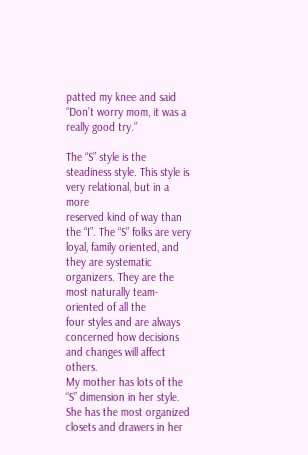patted my knee and said “Don’t worry mom, it was a
really good try.”

The “S” style is the steadiness style. This style is very relational, but in a more
reserved kind of way than the “I”. The “S” folks are very loyal, family oriented, and
they are systematic organizers. They are the most naturally team-oriented of all the
four styles and are always concerned how decisions and changes will affect others.
My mother has lots of the “S” dimension in her style. She has the most organized
closets and drawers in her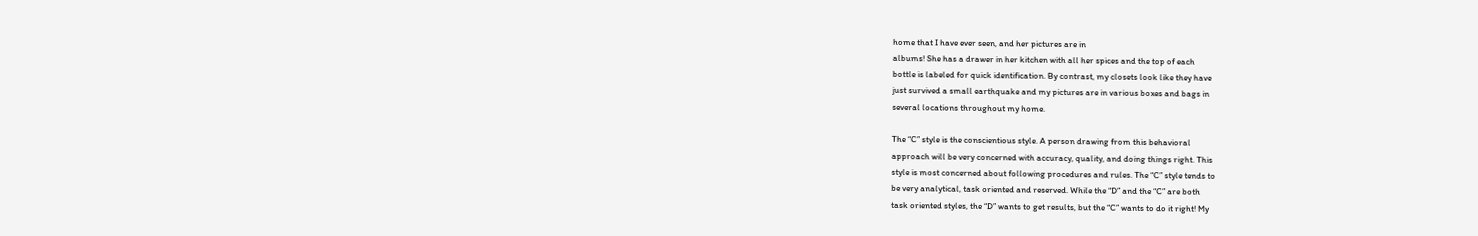home that I have ever seen, and her pictures are in
albums! She has a drawer in her kitchen with all her spices and the top of each
bottle is labeled for quick identification. By contrast, my closets look like they have
just survived a small earthquake and my pictures are in various boxes and bags in
several locations throughout my home.

The “C” style is the conscientious style. A person drawing from this behavioral
approach will be very concerned with accuracy, quality, and doing things right. This
style is most concerned about following procedures and rules. The “C” style tends to
be very analytical, task oriented and reserved. While the “D” and the “C” are both
task oriented styles, the “D” wants to get results, but the “C” wants to do it right! My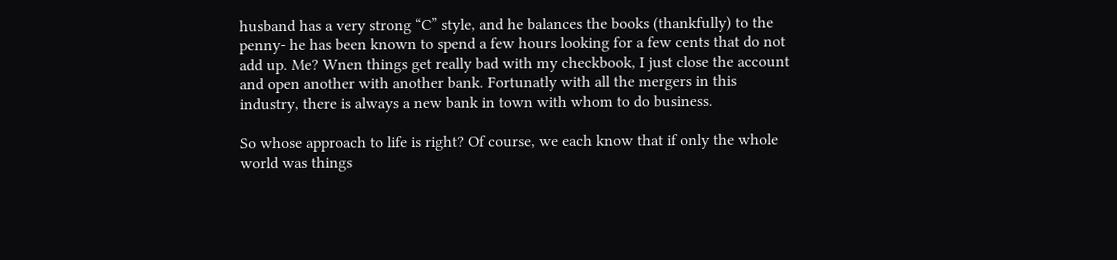husband has a very strong “C” style, and he balances the books (thankfully) to the
penny- he has been known to spend a few hours looking for a few cents that do not
add up. Me? Wnen things get really bad with my checkbook, I just close the account
and open another with another bank. Fortunatly with all the mergers in this
industry, there is always a new bank in town with whom to do business.

So whose approach to life is right? Of course, we each know that if only the whole
world was things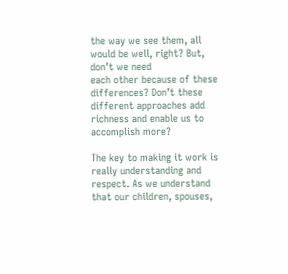the way we see them, all would be well, right? But, don’t we need
each other because of these differences? Don’t these different approaches add
richness and enable us to accomplish more?

The key to making it work is really understanding and respect. As we understand
that our children, spouses,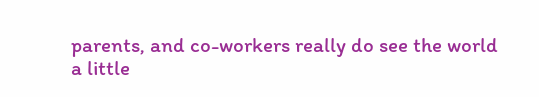parents, and co-workers really do see the world
a little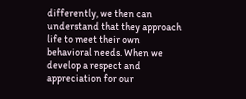differently, we then can understand that they approach life to meet their own
behavioral needs. When we develop a respect and appreciation for our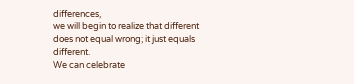differences,
we will begin to realize that different does not equal wrong; it just equals different.
We can celebrate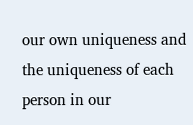our own uniqueness and the uniqueness of each person in our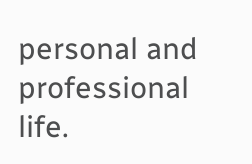personal and professional life.